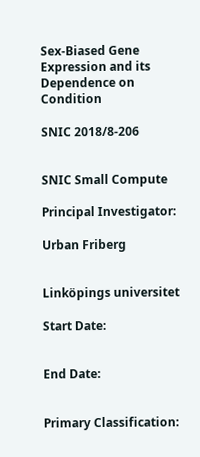Sex-Biased Gene Expression and its Dependence on Condition

SNIC 2018/8-206


SNIC Small Compute

Principal Investigator:

Urban Friberg


Linköpings universitet

Start Date:


End Date:


Primary Classification: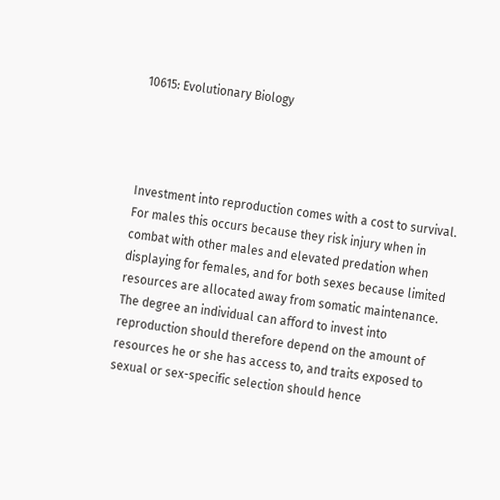10615: Evolutionary Biology




Investment into reproduction comes with a cost to survival. For males this occurs because they risk injury when in combat with other males and elevated predation when displaying for females, and for both sexes because limited resources are allocated away from somatic maintenance. The degree an individual can afford to invest into reproduction should therefore depend on the amount of resources he or she has access to, and traits exposed to sexual or sex-specific selection should hence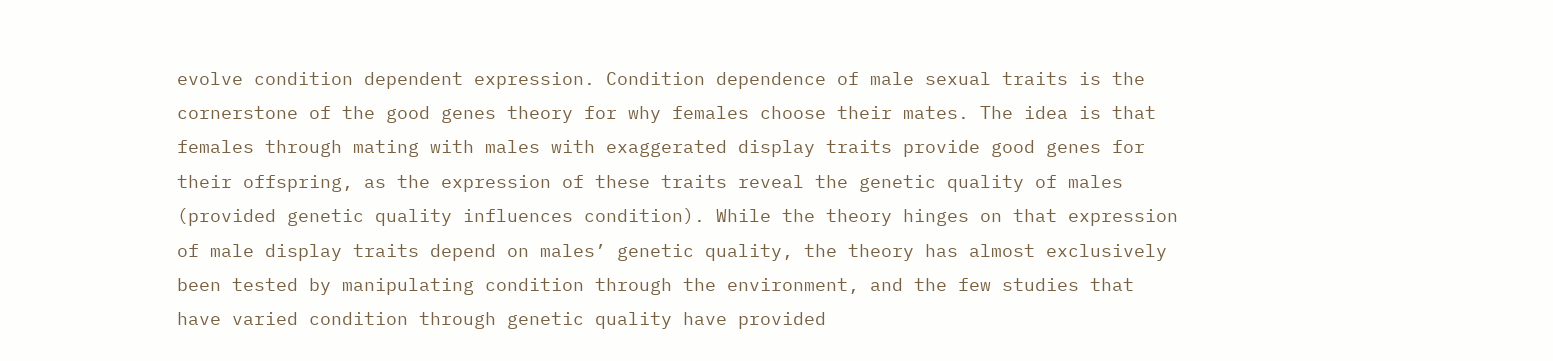evolve condition dependent expression. Condition dependence of male sexual traits is the cornerstone of the good genes theory for why females choose their mates. The idea is that females through mating with males with exaggerated display traits provide good genes for their offspring, as the expression of these traits reveal the genetic quality of males (provided genetic quality influences condition). While the theory hinges on that expression of male display traits depend on males’ genetic quality, the theory has almost exclusively been tested by manipulating condition through the environment, and the few studies that have varied condition through genetic quality have provided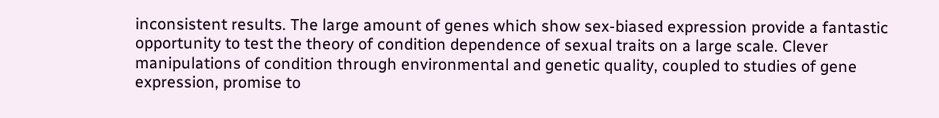inconsistent results. The large amount of genes which show sex-biased expression provide a fantastic opportunity to test the theory of condition dependence of sexual traits on a large scale. Clever manipulations of condition through environmental and genetic quality, coupled to studies of gene expression, promise to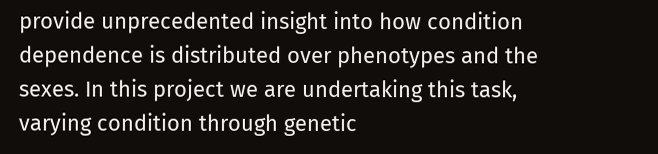provide unprecedented insight into how condition dependence is distributed over phenotypes and the sexes. In this project we are undertaking this task, varying condition through genetic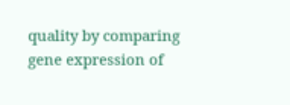quality by comparing gene expression of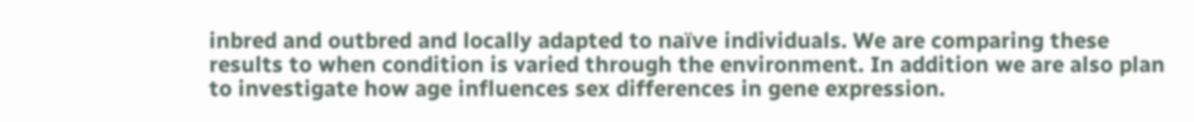inbred and outbred and locally adapted to naïve individuals. We are comparing these results to when condition is varied through the environment. In addition we are also plan to investigate how age influences sex differences in gene expression.